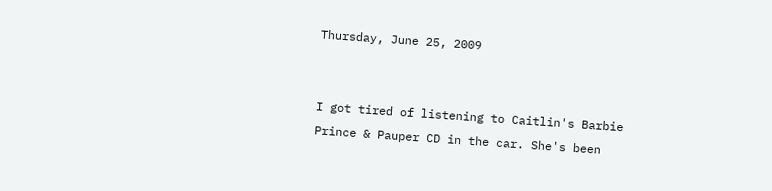Thursday, June 25, 2009


I got tired of listening to Caitlin's Barbie Prince & Pauper CD in the car. She's been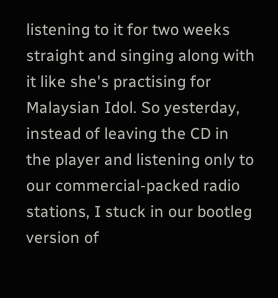listening to it for two weeks straight and singing along with it like she's practising for Malaysian Idol. So yesterday, instead of leaving the CD in the player and listening only to our commercial-packed radio stations, I stuck in our bootleg version of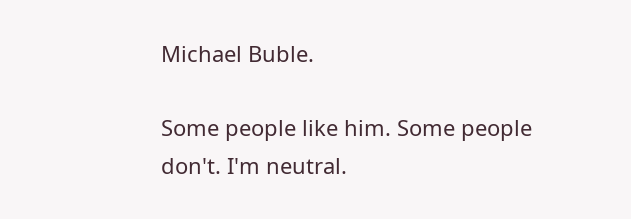Michael Buble.

Some people like him. Some people don't. I'm neutral.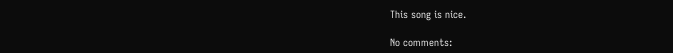This song is nice.

No comments: